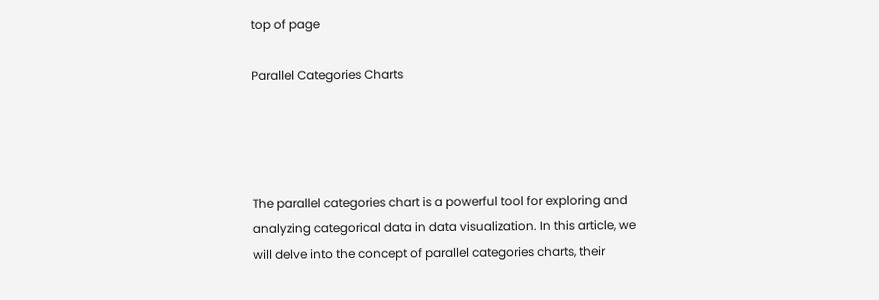top of page

Parallel Categories Charts




The parallel categories chart is a powerful tool for exploring and analyzing categorical data in data visualization. In this article, we will delve into the concept of parallel categories charts, their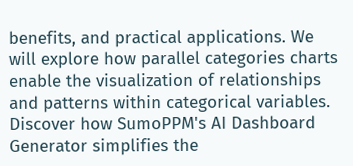benefits, and practical applications. We will explore how parallel categories charts enable the visualization of relationships and patterns within categorical variables. Discover how SumoPPM's AI Dashboard Generator simplifies the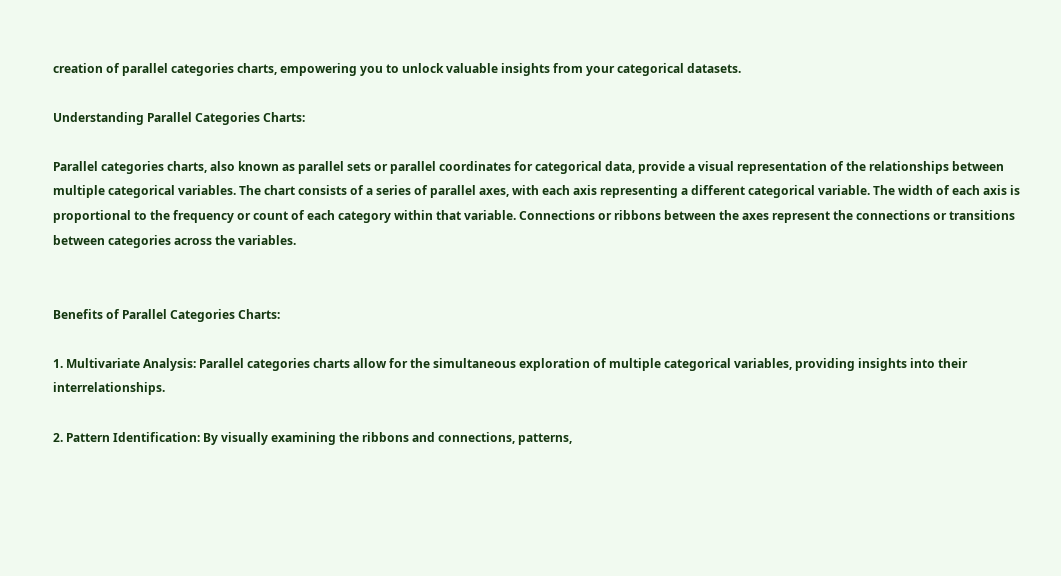creation of parallel categories charts, empowering you to unlock valuable insights from your categorical datasets.

Understanding Parallel Categories Charts:

Parallel categories charts, also known as parallel sets or parallel coordinates for categorical data, provide a visual representation of the relationships between multiple categorical variables. The chart consists of a series of parallel axes, with each axis representing a different categorical variable. The width of each axis is proportional to the frequency or count of each category within that variable. Connections or ribbons between the axes represent the connections or transitions between categories across the variables.


Benefits of Parallel Categories Charts:

1. Multivariate Analysis: Parallel categories charts allow for the simultaneous exploration of multiple categorical variables, providing insights into their interrelationships.

2. Pattern Identification: By visually examining the ribbons and connections, patterns,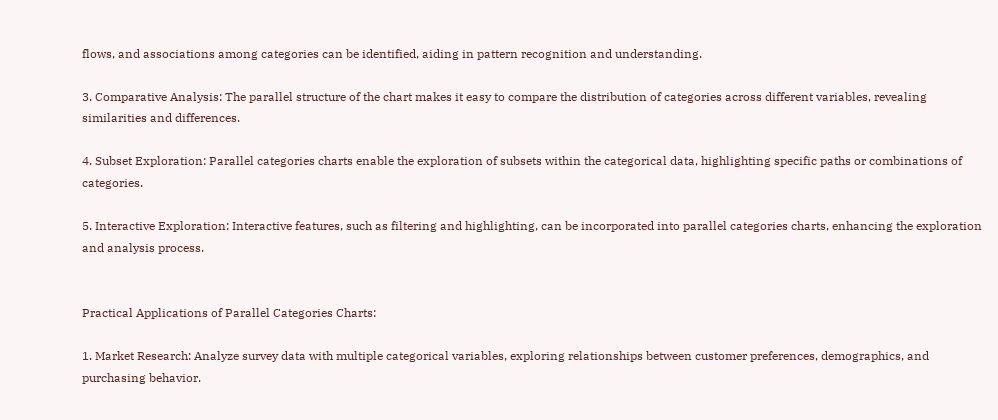flows, and associations among categories can be identified, aiding in pattern recognition and understanding.

3. Comparative Analysis: The parallel structure of the chart makes it easy to compare the distribution of categories across different variables, revealing similarities and differences.

4. Subset Exploration: Parallel categories charts enable the exploration of subsets within the categorical data, highlighting specific paths or combinations of categories.

5. Interactive Exploration: Interactive features, such as filtering and highlighting, can be incorporated into parallel categories charts, enhancing the exploration and analysis process.


Practical Applications of Parallel Categories Charts:

1. Market Research: Analyze survey data with multiple categorical variables, exploring relationships between customer preferences, demographics, and purchasing behavior.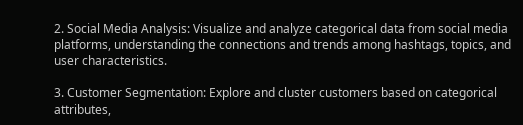2. Social Media Analysis: Visualize and analyze categorical data from social media platforms, understanding the connections and trends among hashtags, topics, and user characteristics.

3. Customer Segmentation: Explore and cluster customers based on categorical attributes,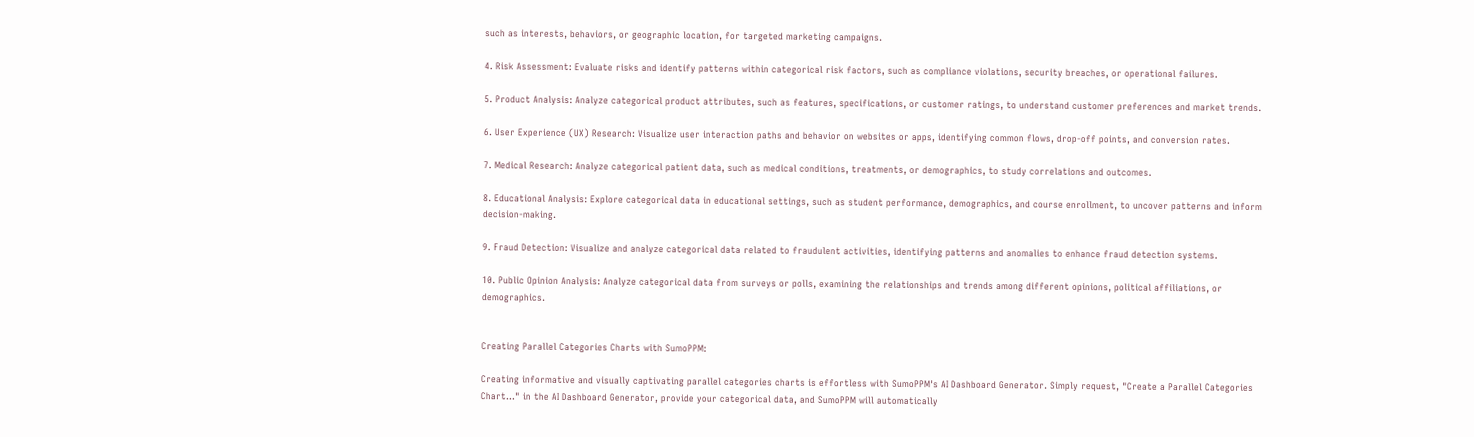such as interests, behaviors, or geographic location, for targeted marketing campaigns.

4. Risk Assessment: Evaluate risks and identify patterns within categorical risk factors, such as compliance violations, security breaches, or operational failures.

5. Product Analysis: Analyze categorical product attributes, such as features, specifications, or customer ratings, to understand customer preferences and market trends.

6. User Experience (UX) Research: Visualize user interaction paths and behavior on websites or apps, identifying common flows, drop-off points, and conversion rates.

7. Medical Research: Analyze categorical patient data, such as medical conditions, treatments, or demographics, to study correlations and outcomes.

8. Educational Analysis: Explore categorical data in educational settings, such as student performance, demographics, and course enrollment, to uncover patterns and inform decision-making.

9. Fraud Detection: Visualize and analyze categorical data related to fraudulent activities, identifying patterns and anomalies to enhance fraud detection systems.

10. Public Opinion Analysis: Analyze categorical data from surveys or polls, examining the relationships and trends among different opinions, political affiliations, or demographics.


Creating Parallel Categories Charts with SumoPPM:

Creating informative and visually captivating parallel categories charts is effortless with SumoPPM's AI Dashboard Generator. Simply request, "Create a Parallel Categories Chart..." in the AI Dashboard Generator, provide your categorical data, and SumoPPM will automatically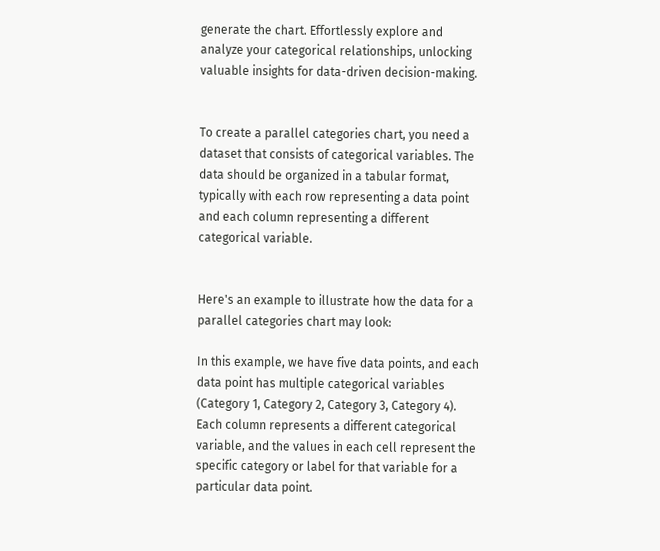generate the chart. Effortlessly explore and analyze your categorical relationships, unlocking valuable insights for data-driven decision-making.


To create a parallel categories chart, you need a dataset that consists of categorical variables. The data should be organized in a tabular format, typically with each row representing a data point and each column representing a different categorical variable.


Here's an example to illustrate how the data for a parallel categories chart may look:

In this example, we have five data points, and each data point has multiple categorical variables (Category 1, Category 2, Category 3, Category 4). Each column represents a different categorical variable, and the values in each cell represent the specific category or label for that variable for a particular data point.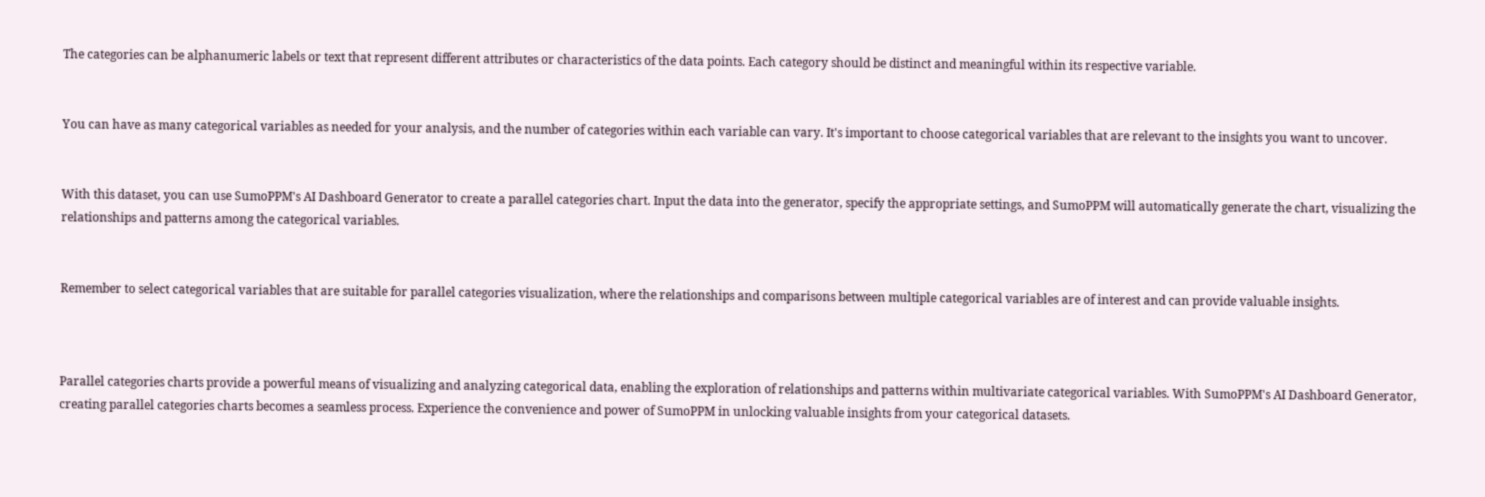The categories can be alphanumeric labels or text that represent different attributes or characteristics of the data points. Each category should be distinct and meaningful within its respective variable.


You can have as many categorical variables as needed for your analysis, and the number of categories within each variable can vary. It's important to choose categorical variables that are relevant to the insights you want to uncover.


With this dataset, you can use SumoPPM's AI Dashboard Generator to create a parallel categories chart. Input the data into the generator, specify the appropriate settings, and SumoPPM will automatically generate the chart, visualizing the relationships and patterns among the categorical variables.


Remember to select categorical variables that are suitable for parallel categories visualization, where the relationships and comparisons between multiple categorical variables are of interest and can provide valuable insights.



Parallel categories charts provide a powerful means of visualizing and analyzing categorical data, enabling the exploration of relationships and patterns within multivariate categorical variables. With SumoPPM's AI Dashboard Generator, creating parallel categories charts becomes a seamless process. Experience the convenience and power of SumoPPM in unlocking valuable insights from your categorical datasets.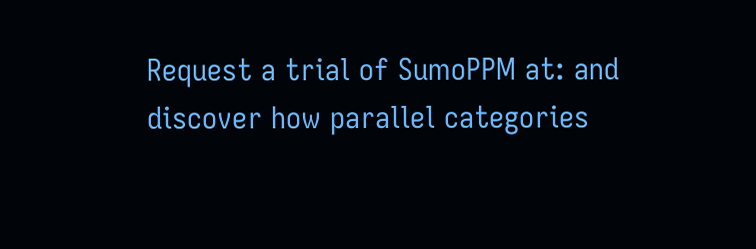Request a trial of SumoPPM at: and discover how parallel categories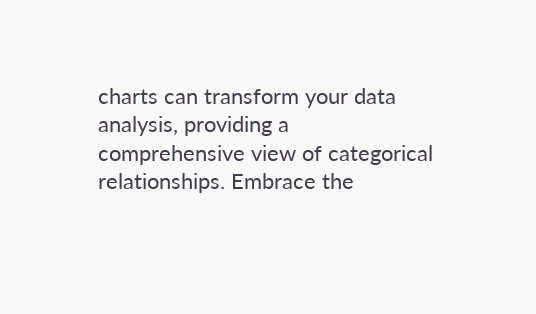charts can transform your data analysis, providing a comprehensive view of categorical relationships. Embrace the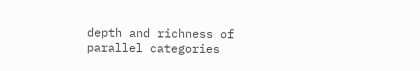depth and richness of parallel categories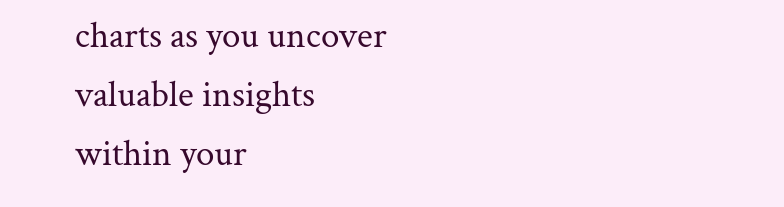charts as you uncover valuable insights within your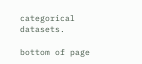categorical datasets.

bottom of page